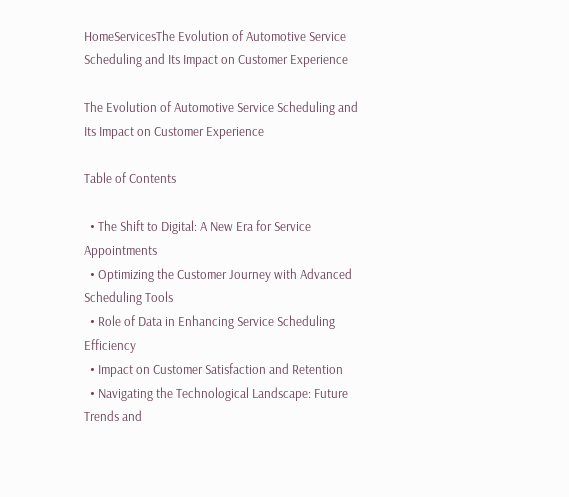HomeServicesThe Evolution of Automotive Service Scheduling and Its Impact on Customer Experience

The Evolution of Automotive Service Scheduling and Its Impact on Customer Experience

Table of Contents

  • The Shift to Digital: A New Era for Service Appointments
  • Optimizing the Customer Journey with Advanced Scheduling Tools
  • Role of Data in Enhancing Service Scheduling Efficiency
  • Impact on Customer Satisfaction and Retention
  • Navigating the Technological Landscape: Future Trends and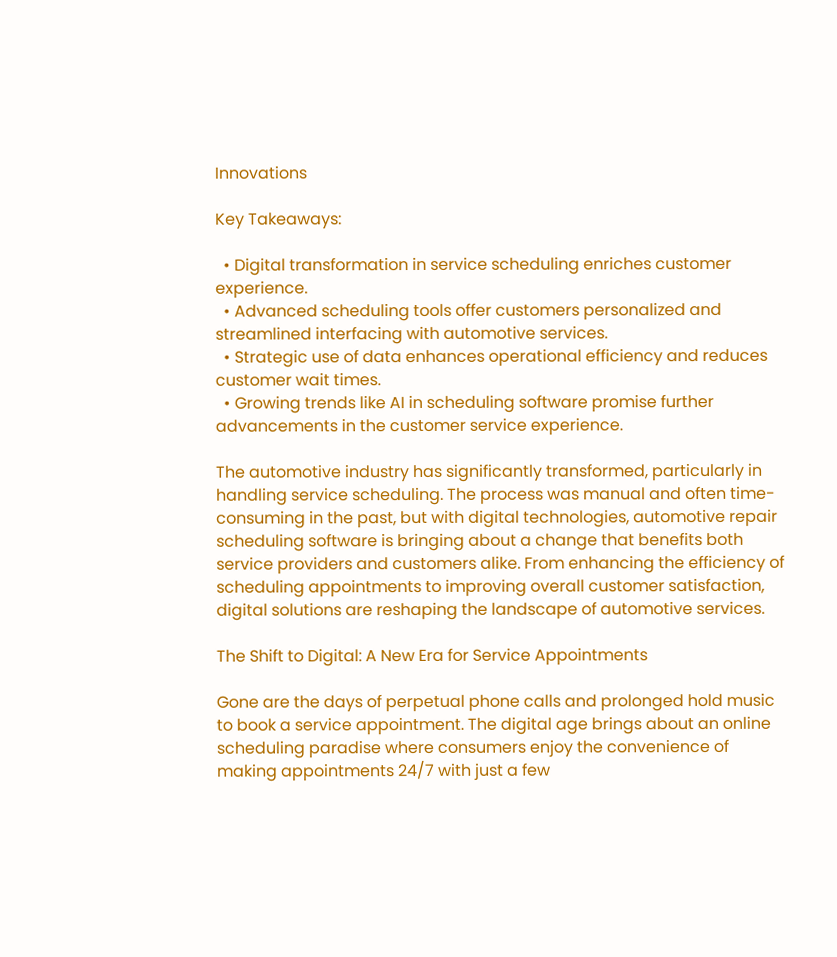Innovations

Key Takeaways:

  • Digital transformation in service scheduling enriches customer experience.
  • Advanced scheduling tools offer customers personalized and streamlined interfacing with automotive services.
  • Strategic use of data enhances operational efficiency and reduces customer wait times.
  • Growing trends like AI in scheduling software promise further advancements in the customer service experience.

The automotive industry has significantly transformed, particularly in handling service scheduling. The process was manual and often time-consuming in the past, but with digital technologies, automotive repair scheduling software is bringing about a change that benefits both service providers and customers alike. From enhancing the efficiency of scheduling appointments to improving overall customer satisfaction, digital solutions are reshaping the landscape of automotive services.

The Shift to Digital: A New Era for Service Appointments

Gone are the days of perpetual phone calls and prolonged hold music to book a service appointment. The digital age brings about an online scheduling paradise where consumers enjoy the convenience of making appointments 24/7 with just a few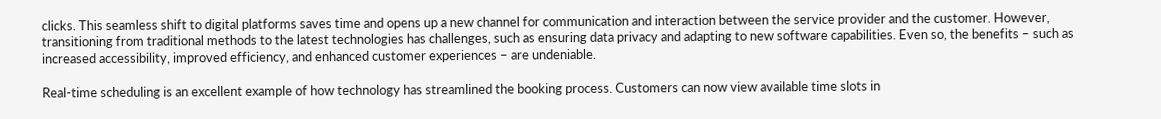clicks. This seamless shift to digital platforms saves time and opens up a new channel for communication and interaction between the service provider and the customer. However, transitioning from traditional methods to the latest technologies has challenges, such as ensuring data privacy and adapting to new software capabilities. Even so, the benefits – such as increased accessibility, improved efficiency, and enhanced customer experiences – are undeniable.

Real-time scheduling is an excellent example of how technology has streamlined the booking process. Customers can now view available time slots in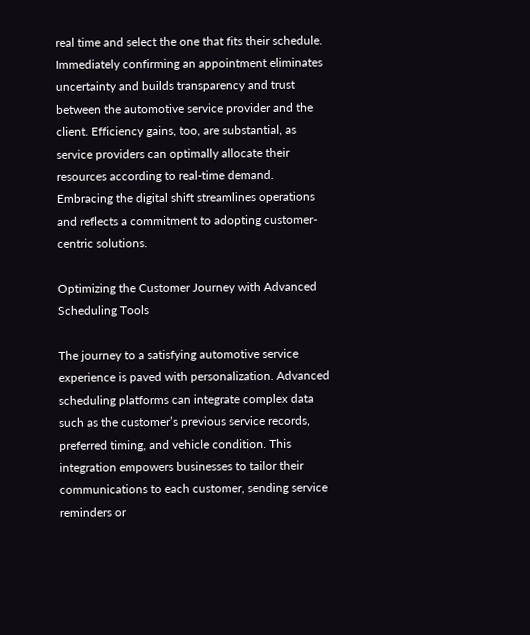real time and select the one that fits their schedule. Immediately confirming an appointment eliminates uncertainty and builds transparency and trust between the automotive service provider and the client. Efficiency gains, too, are substantial, as service providers can optimally allocate their resources according to real-time demand. Embracing the digital shift streamlines operations and reflects a commitment to adopting customer-centric solutions.

Optimizing the Customer Journey with Advanced Scheduling Tools

The journey to a satisfying automotive service experience is paved with personalization. Advanced scheduling platforms can integrate complex data such as the customer’s previous service records, preferred timing, and vehicle condition. This integration empowers businesses to tailor their communications to each customer, sending service reminders or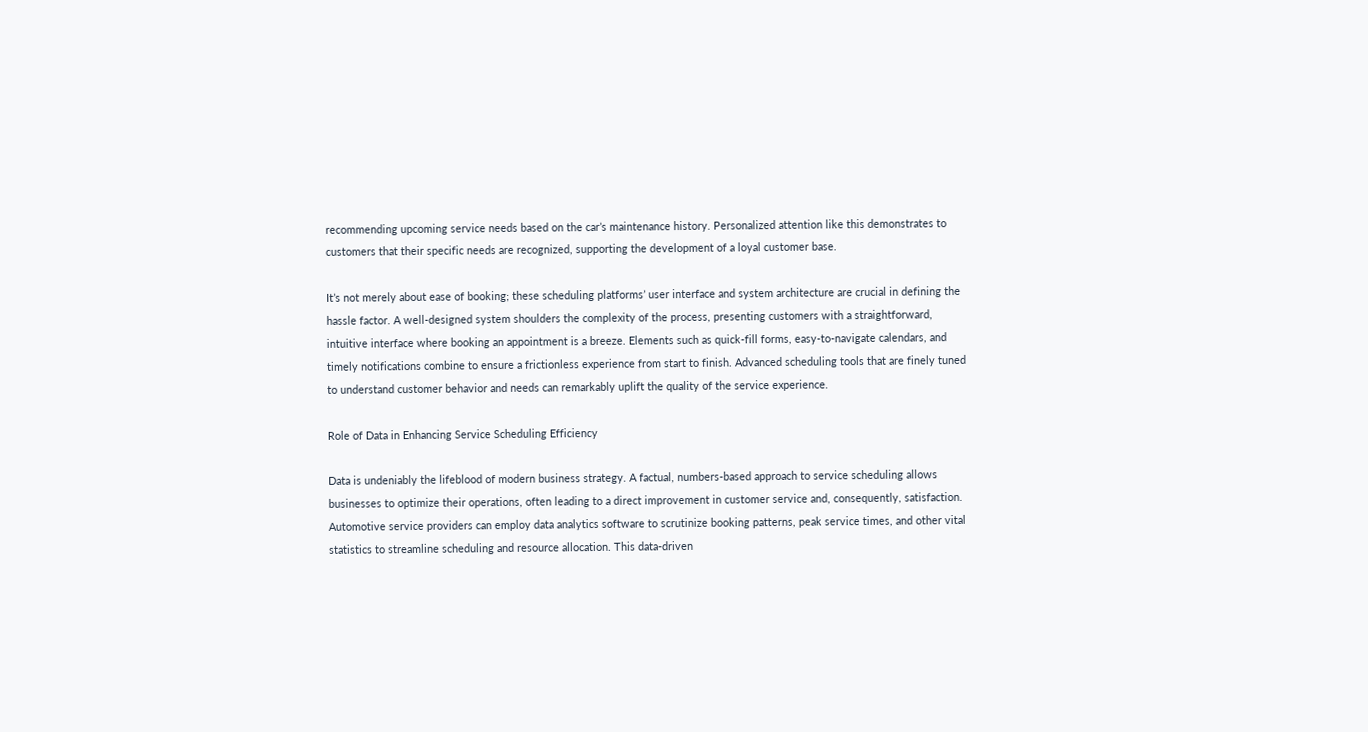recommending upcoming service needs based on the car’s maintenance history. Personalized attention like this demonstrates to customers that their specific needs are recognized, supporting the development of a loyal customer base.

It’s not merely about ease of booking; these scheduling platforms’ user interface and system architecture are crucial in defining the hassle factor. A well-designed system shoulders the complexity of the process, presenting customers with a straightforward, intuitive interface where booking an appointment is a breeze. Elements such as quick-fill forms, easy-to-navigate calendars, and timely notifications combine to ensure a frictionless experience from start to finish. Advanced scheduling tools that are finely tuned to understand customer behavior and needs can remarkably uplift the quality of the service experience.

Role of Data in Enhancing Service Scheduling Efficiency

Data is undeniably the lifeblood of modern business strategy. A factual, numbers-based approach to service scheduling allows businesses to optimize their operations, often leading to a direct improvement in customer service and, consequently, satisfaction. Automotive service providers can employ data analytics software to scrutinize booking patterns, peak service times, and other vital statistics to streamline scheduling and resource allocation. This data-driven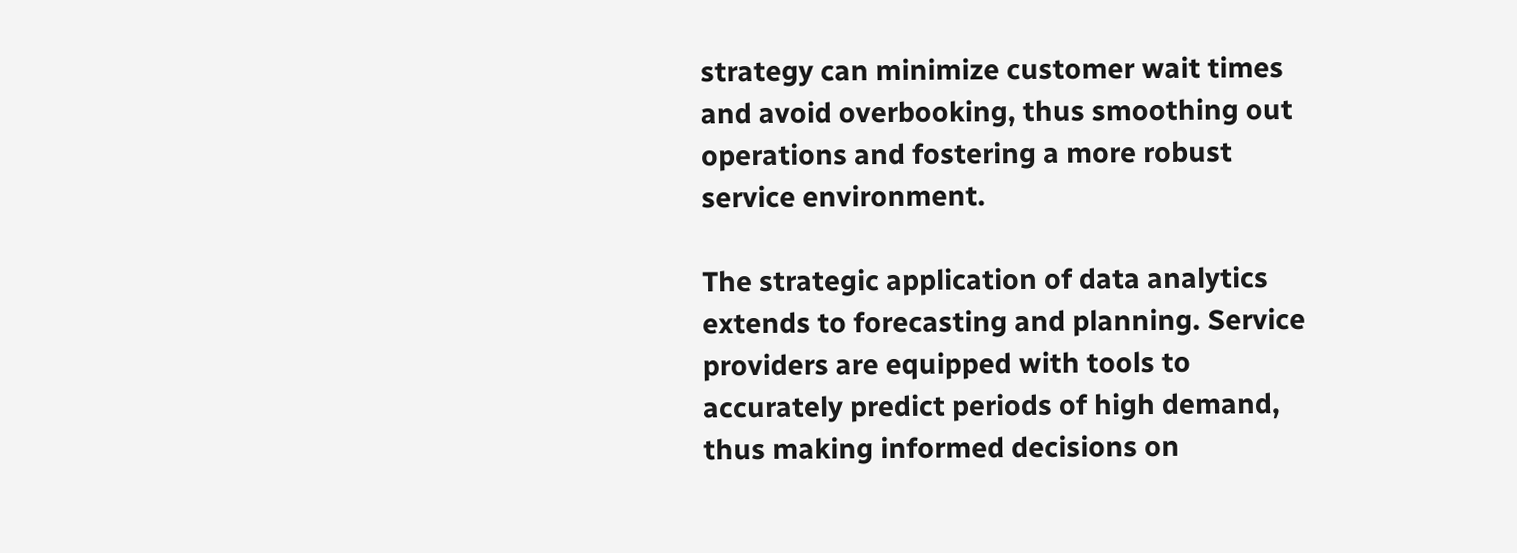strategy can minimize customer wait times and avoid overbooking, thus smoothing out operations and fostering a more robust service environment.

The strategic application of data analytics extends to forecasting and planning. Service providers are equipped with tools to accurately predict periods of high demand, thus making informed decisions on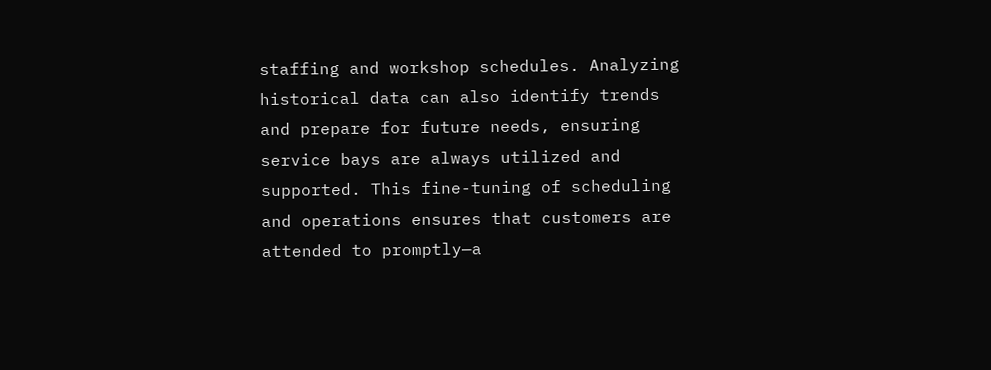staffing and workshop schedules. Analyzing historical data can also identify trends and prepare for future needs, ensuring service bays are always utilized and supported. This fine-tuning of scheduling and operations ensures that customers are attended to promptly—a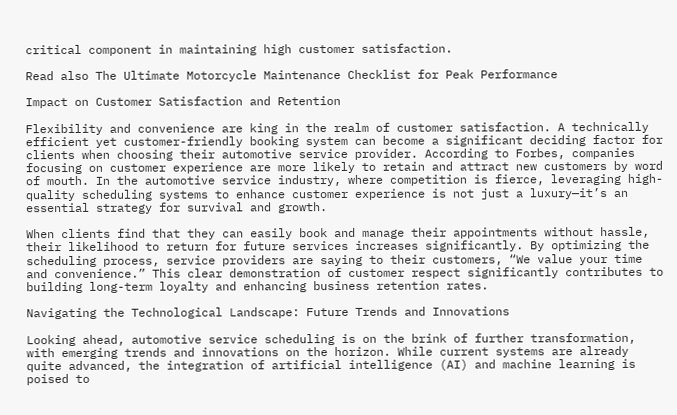critical component in maintaining high customer satisfaction.

Read also The Ultimate Motorcycle Maintenance Checklist for Peak Performance

Impact on Customer Satisfaction and Retention

Flexibility and convenience are king in the realm of customer satisfaction. A technically efficient yet customer-friendly booking system can become a significant deciding factor for clients when choosing their automotive service provider. According to Forbes, companies focusing on customer experience are more likely to retain and attract new customers by word of mouth. In the automotive service industry, where competition is fierce, leveraging high-quality scheduling systems to enhance customer experience is not just a luxury—it’s an essential strategy for survival and growth.

When clients find that they can easily book and manage their appointments without hassle, their likelihood to return for future services increases significantly. By optimizing the scheduling process, service providers are saying to their customers, “We value your time and convenience.” This clear demonstration of customer respect significantly contributes to building long-term loyalty and enhancing business retention rates.

Navigating the Technological Landscape: Future Trends and Innovations

Looking ahead, automotive service scheduling is on the brink of further transformation, with emerging trends and innovations on the horizon. While current systems are already quite advanced, the integration of artificial intelligence (AI) and machine learning is poised to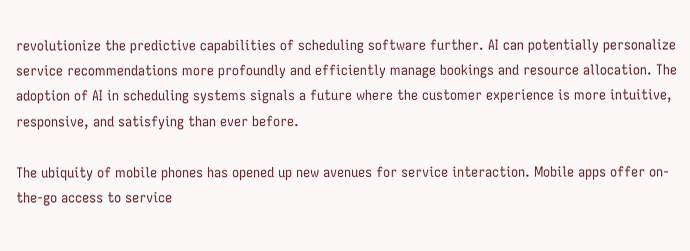revolutionize the predictive capabilities of scheduling software further. AI can potentially personalize service recommendations more profoundly and efficiently manage bookings and resource allocation. The adoption of AI in scheduling systems signals a future where the customer experience is more intuitive, responsive, and satisfying than ever before.

The ubiquity of mobile phones has opened up new avenues for service interaction. Mobile apps offer on-the-go access to service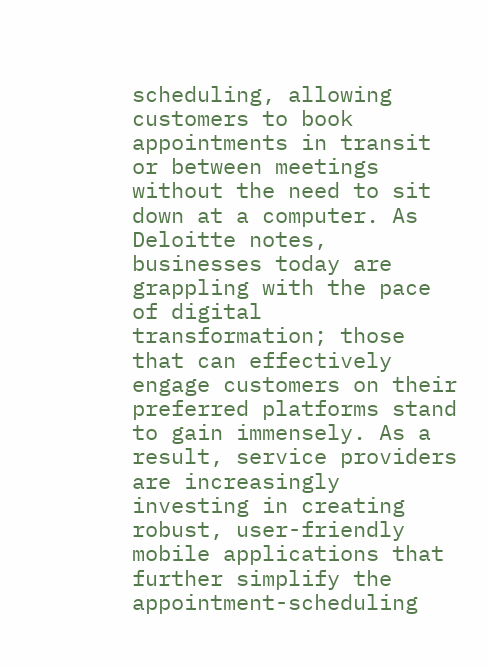scheduling, allowing customers to book appointments in transit or between meetings without the need to sit down at a computer. As Deloitte notes, businesses today are grappling with the pace of digital transformation; those that can effectively engage customers on their preferred platforms stand to gain immensely. As a result, service providers are increasingly investing in creating robust, user-friendly mobile applications that further simplify the appointment-scheduling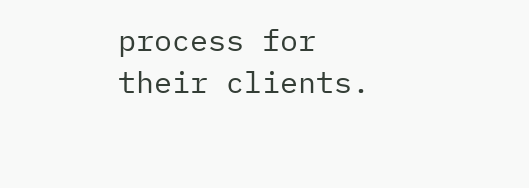process for their clients.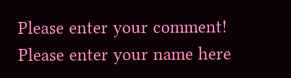Please enter your comment!
Please enter your name here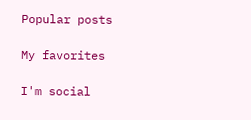Popular posts

My favorites

I'm social